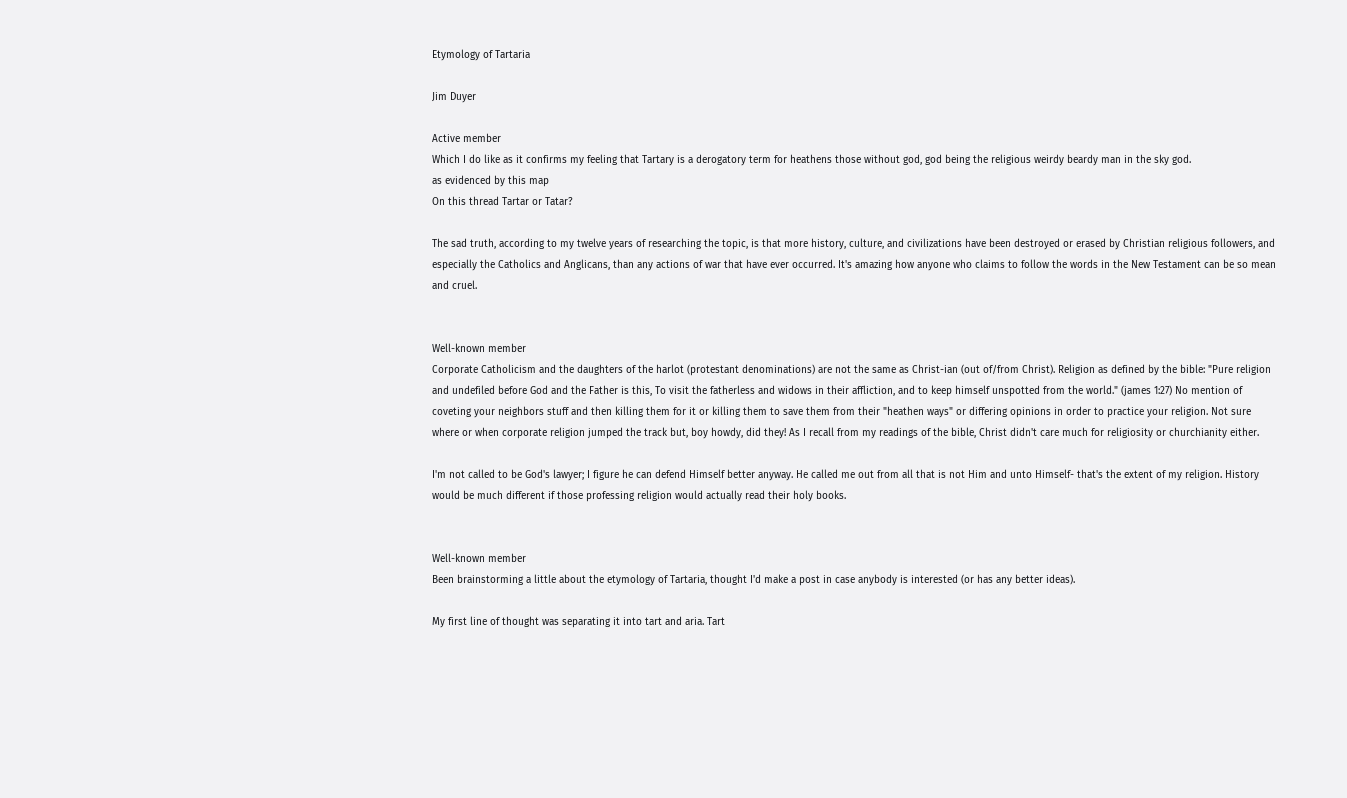Etymology of Tartaria

Jim Duyer

Active member
Which I do like as it confirms my feeling that Tartary is a derogatory term for heathens those without god, god being the religious weirdy beardy man in the sky god.
as evidenced by this map
On this thread Tartar or Tatar?

The sad truth, according to my twelve years of researching the topic, is that more history, culture, and civilizations have been destroyed or erased by Christian religious followers, and especially the Catholics and Anglicans, than any actions of war that have ever occurred. It's amazing how anyone who claims to follow the words in the New Testament can be so mean and cruel.


Well-known member
Corporate Catholicism and the daughters of the harlot (protestant denominations) are not the same as Christ-ian (out of/from Christ). Religion as defined by the bible: "Pure religion and undefiled before God and the Father is this, To visit the fatherless and widows in their affliction, and to keep himself unspotted from the world." (james 1:27) No mention of coveting your neighbors stuff and then killing them for it or killing them to save them from their "heathen ways" or differing opinions in order to practice your religion. Not sure where or when corporate religion jumped the track but, boy howdy, did they! As I recall from my readings of the bible, Christ didn't care much for religiosity or churchianity either.

I'm not called to be God's lawyer; I figure he can defend Himself better anyway. He called me out from all that is not Him and unto Himself- that's the extent of my religion. History would be much different if those professing religion would actually read their holy books.


Well-known member
Been brainstorming a little about the etymology of Tartaria, thought I'd make a post in case anybody is interested (or has any better ideas).

My first line of thought was separating it into tart and aria. Tart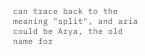can trace back to the meaning "split", and aria could be Arya, the old name for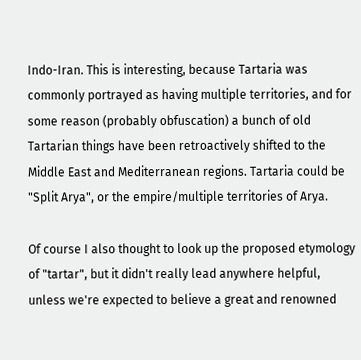Indo-Iran. This is interesting, because Tartaria was commonly portrayed as having multiple territories, and for some reason (probably obfuscation) a bunch of old Tartarian things have been retroactively shifted to the Middle East and Mediterranean regions. Tartaria could be "Split Arya", or the empire/multiple territories of Arya.

Of course I also thought to look up the proposed etymology of "tartar", but it didn't really lead anywhere helpful, unless we're expected to believe a great and renowned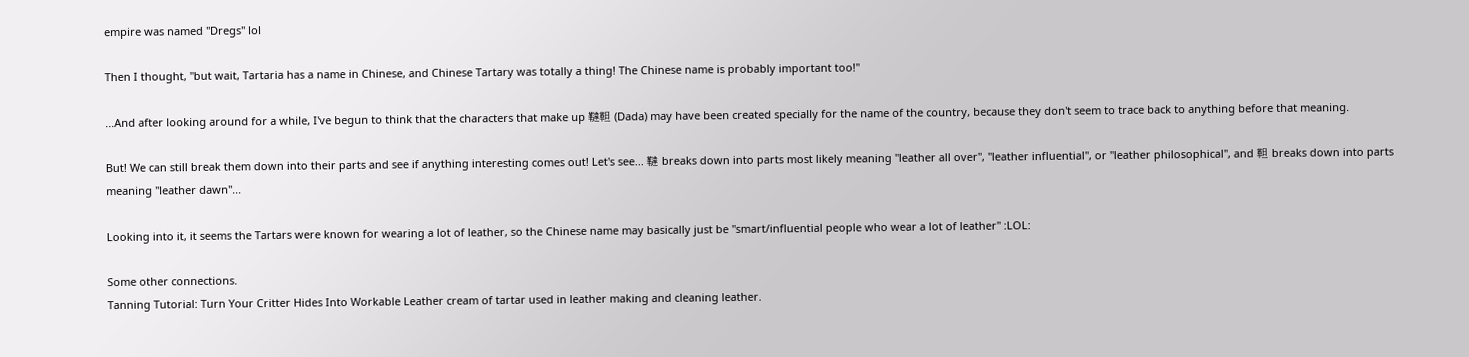empire was named "Dregs" lol

Then I thought, "but wait, Tartaria has a name in Chinese, and Chinese Tartary was totally a thing! The Chinese name is probably important too!"

...And after looking around for a while, I've begun to think that the characters that make up 韃靼 (Dada) may have been created specially for the name of the country, because they don't seem to trace back to anything before that meaning.

But! We can still break them down into their parts and see if anything interesting comes out! Let's see... 韃 breaks down into parts most likely meaning "leather all over", "leather influential", or "leather philosophical", and 靼 breaks down into parts meaning "leather dawn"...

Looking into it, it seems the Tartars were known for wearing a lot of leather, so the Chinese name may basically just be "smart/influential people who wear a lot of leather" :LOL:

Some other connections.
Tanning Tutorial: Turn Your Critter Hides Into Workable Leather cream of tartar used in leather making and cleaning leather.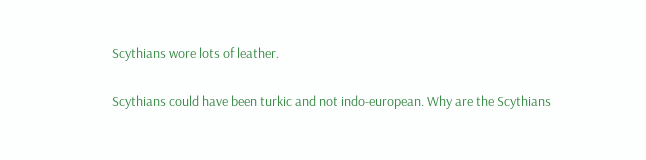Scythians wore lots of leather.

Scythians could have been turkic and not indo-european. Why are the Scythians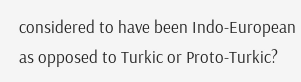considered to have been Indo-European as opposed to Turkic or Proto-Turkic?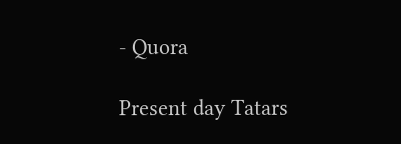- Quora

Present day Tatars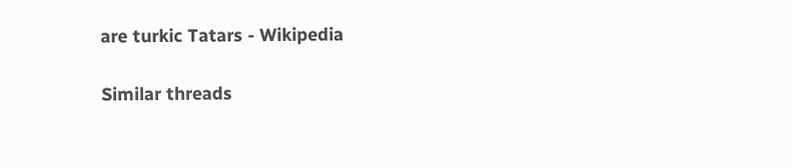are turkic Tatars - Wikipedia

Similar threads